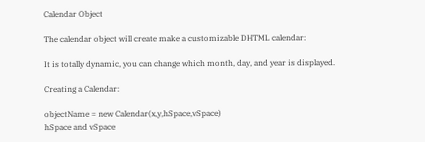Calendar Object

The calendar object will create make a customizable DHTML calendar:

It is totally dynamic, you can change which month, day, and year is displayed.

Creating a Calendar:

objectName = new Calendar(x,y,hSpace,vSpace)
hSpace and vSpace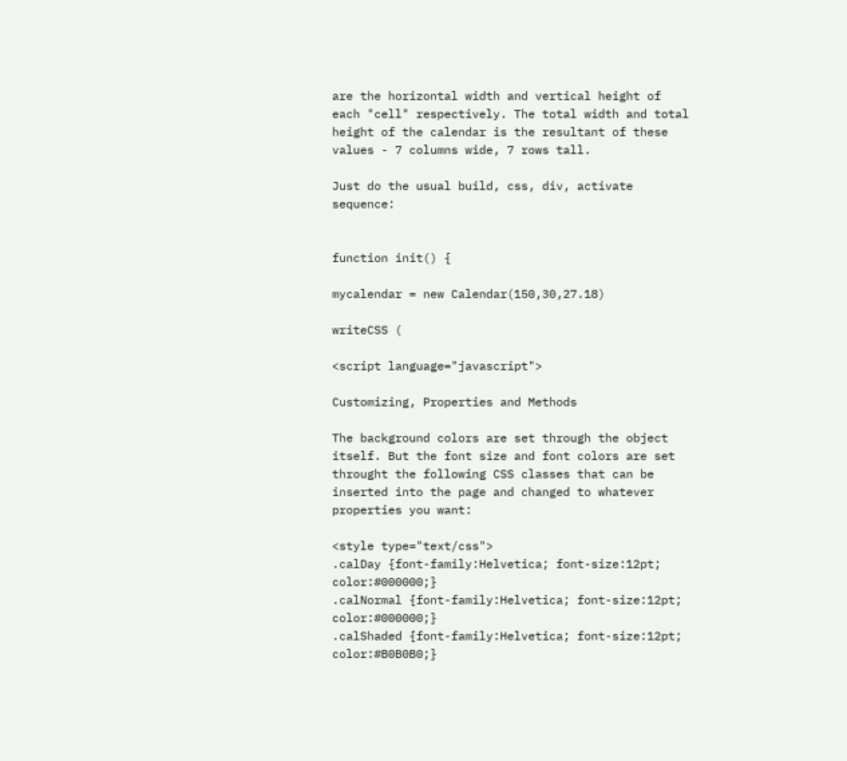are the horizontal width and vertical height of each "cell" respectively. The total width and total height of the calendar is the resultant of these values - 7 columns wide, 7 rows tall.

Just do the usual build, css, div, activate sequence:


function init() {

mycalendar = new Calendar(150,30,27.18)

writeCSS (

<script language="javascript">

Customizing, Properties and Methods

The background colors are set through the object itself. But the font size and font colors are set throught the following CSS classes that can be inserted into the page and changed to whatever properties you want:

<style type="text/css">
.calDay {font-family:Helvetica; font-size:12pt; color:#000000;}
.calNormal {font-family:Helvetica; font-size:12pt; color:#000000;}
.calShaded {font-family:Helvetica; font-size:12pt; color:#B0B0B0;}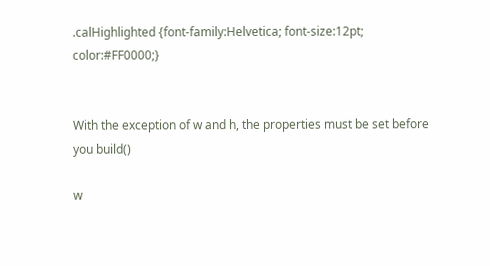.calHighlighted {font-family:Helvetica; font-size:12pt; color:#FF0000;}


With the exception of w and h, the properties must be set before you build()

w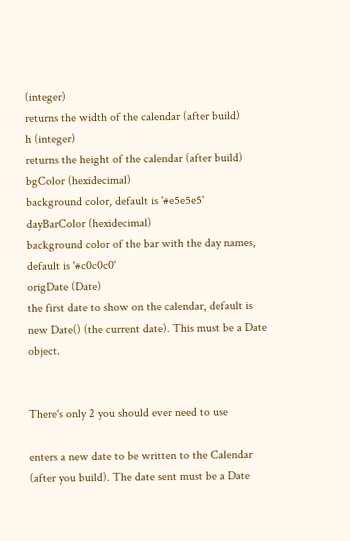(integer)
returns the width of the calendar (after build)
h (integer)
returns the height of the calendar (after build)
bgColor (hexidecimal)
background color, default is '#e5e5e5'
dayBarColor (hexidecimal)
background color of the bar with the day names, default is '#c0c0c0'
origDate (Date)
the first date to show on the calendar, default is new Date() (the current date). This must be a Date object.


There's only 2 you should ever need to use

enters a new date to be written to the Calendar (after you build). The date sent must be a Date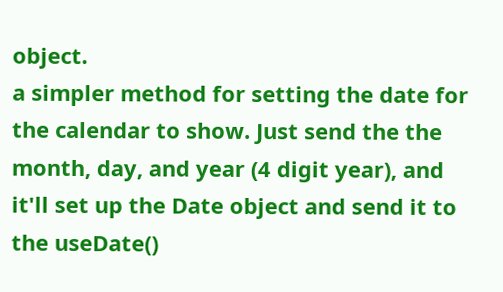object.
a simpler method for setting the date for the calendar to show. Just send the the month, day, and year (4 digit year), and it'll set up the Date object and send it to the useDate()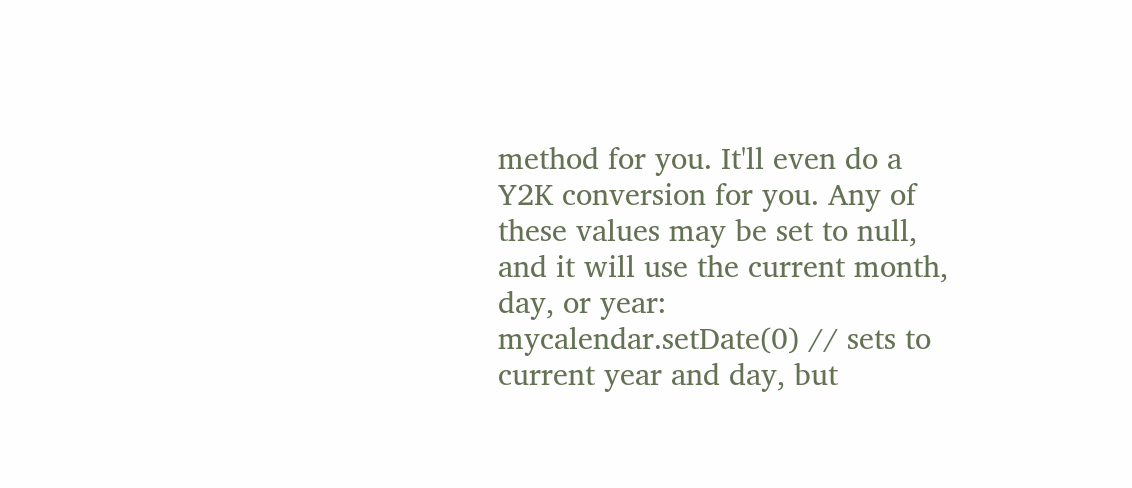method for you. It'll even do a Y2K conversion for you. Any of these values may be set to null, and it will use the current month, day, or year:
mycalendar.setDate(0) // sets to current year and day, but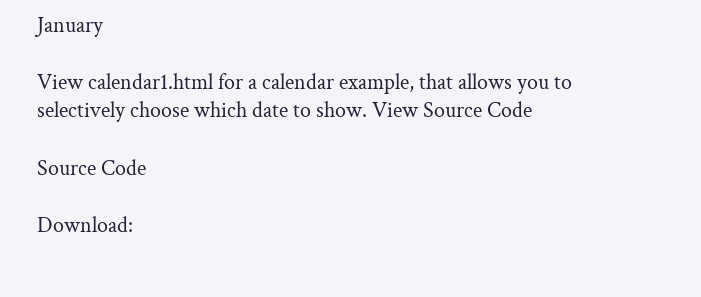January

View calendar1.html for a calendar example, that allows you to selectively choose which date to show. View Source Code

Source Code

Download: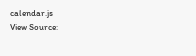calendar.js
View Source: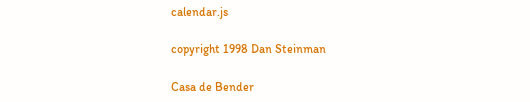calendar.js

copyright 1998 Dan Steinman

Casa de Bender